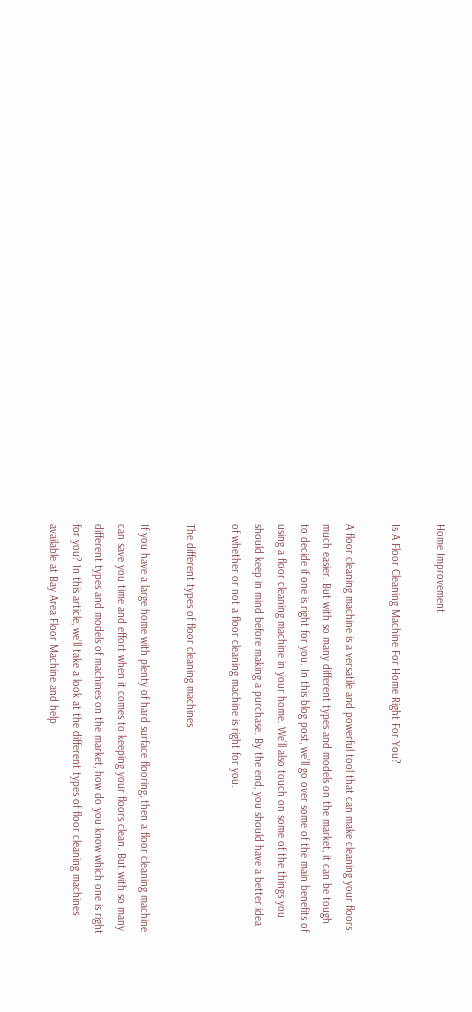Home Improvement

Is A Floor Cleaning Machine For Home Right For You?

A floor cleaning machine is a versatile and powerful tool that can make cleaning your floors much easier. But with so many different types and models on the market, it can be tough to decide if one is right for you. In this blog post, we’ll go over some of the main benefits of using a floor cleaning machine in your home. We’ll also touch on some of the things you should keep in mind before making a purchase. By the end, you should have a better idea of whether or not a floor cleaning machine is right for you.

The different types of floor cleaning machines

If you have a large home with plenty of hard surface flooring, then a floor cleaning machine can save you time and effort when it comes to keeping your floors clean. But with so many different types and models of machines on the market, how do you know which one is right for you? In this article, we’ll take a look at the different types of floor cleaning machines available at Bay Area Floor Machine and help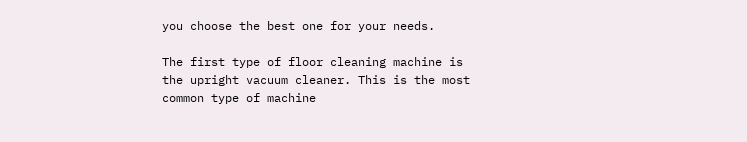you choose the best one for your needs.

The first type of floor cleaning machine is the upright vacuum cleaner. This is the most common type of machine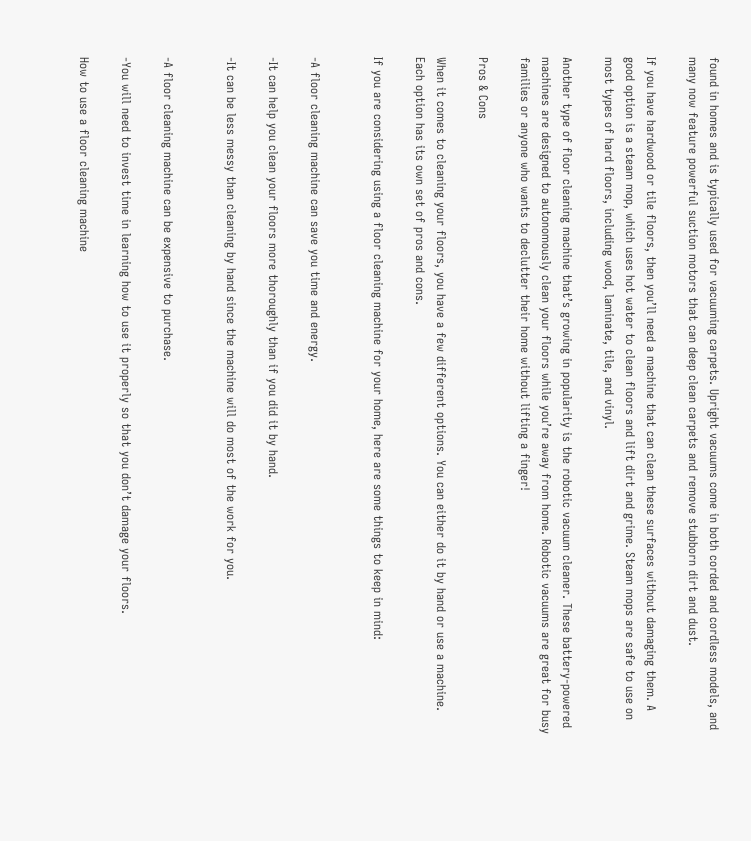found in homes and is typically used for vacuuming carpets. Upright vacuums come in both corded and cordless models, and many now feature powerful suction motors that can deep clean carpets and remove stubborn dirt and dust.

If you have hardwood or tile floors, then you’ll need a machine that can clean these surfaces without damaging them. A good option is a steam mop, which uses hot water to clean floors and lift dirt and grime. Steam mops are safe to use on most types of hard floors, including wood, laminate, tile, and vinyl.

Another type of floor cleaning machine that’s growing in popularity is the robotic vacuum cleaner. These battery-powered machines are designed to autonomously clean your floors while you’re away from home. Robotic vacuums are great for busy families or anyone who wants to declutter their home without lifting a finger!

Pros & Cons

When it comes to cleaning your floors, you have a few different options. You can either do it by hand or use a machine. Each option has its own set of pros and cons.

If you are considering using a floor cleaning machine for your home, here are some things to keep in mind:


-A floor cleaning machine can save you time and energy.

-It can help you clean your floors more thoroughly than if you did it by hand.

-It can be less messy than cleaning by hand since the machine will do most of the work for you.


-A floor cleaning machine can be expensive to purchase.

-You will need to invest time in learning how to use it properly so that you don’t damage your floors.

How to use a floor cleaning machine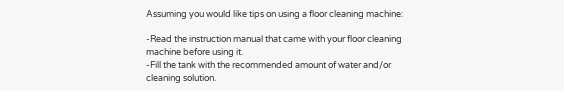Assuming you would like tips on using a floor cleaning machine:

-Read the instruction manual that came with your floor cleaning machine before using it.
-Fill the tank with the recommended amount of water and/or cleaning solution.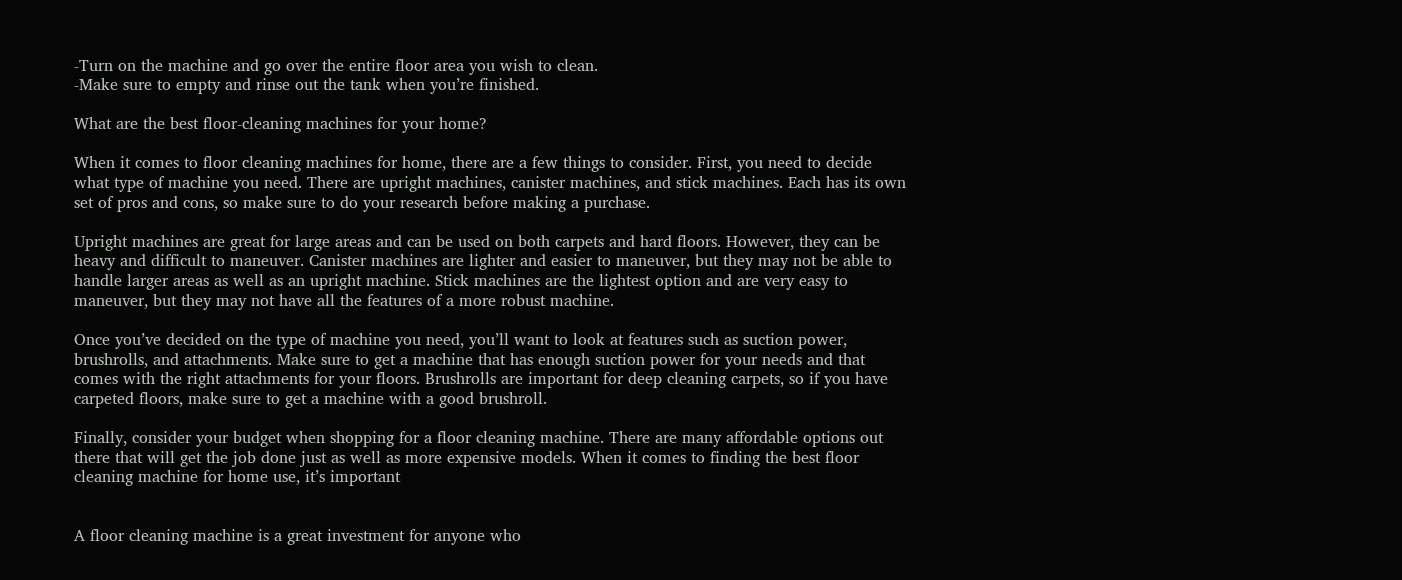-Turn on the machine and go over the entire floor area you wish to clean.
-Make sure to empty and rinse out the tank when you’re finished.

What are the best floor-cleaning machines for your home?

When it comes to floor cleaning machines for home, there are a few things to consider. First, you need to decide what type of machine you need. There are upright machines, canister machines, and stick machines. Each has its own set of pros and cons, so make sure to do your research before making a purchase.

Upright machines are great for large areas and can be used on both carpets and hard floors. However, they can be heavy and difficult to maneuver. Canister machines are lighter and easier to maneuver, but they may not be able to handle larger areas as well as an upright machine. Stick machines are the lightest option and are very easy to maneuver, but they may not have all the features of a more robust machine.

Once you’ve decided on the type of machine you need, you’ll want to look at features such as suction power, brushrolls, and attachments. Make sure to get a machine that has enough suction power for your needs and that comes with the right attachments for your floors. Brushrolls are important for deep cleaning carpets, so if you have carpeted floors, make sure to get a machine with a good brushroll.

Finally, consider your budget when shopping for a floor cleaning machine. There are many affordable options out there that will get the job done just as well as more expensive models. When it comes to finding the best floor cleaning machine for home use, it’s important


A floor cleaning machine is a great investment for anyone who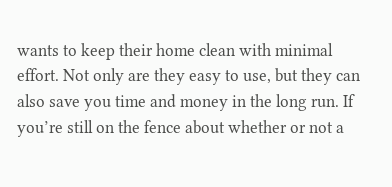wants to keep their home clean with minimal effort. Not only are they easy to use, but they can also save you time and money in the long run. If you’re still on the fence about whether or not a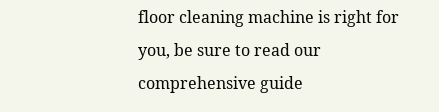floor cleaning machine is right for you, be sure to read our comprehensive guide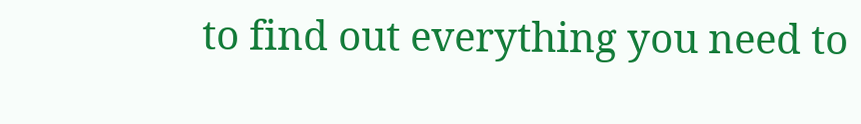to find out everything you need to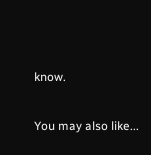know.

You may also like...